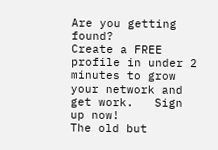Are you getting found?
Create a FREE profile in under 2 minutes to grow your network and get work.   Sign up now!
The old but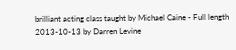brilliant acting class taught by Michael Caine - Full length 2013-10-13 by Darren Levine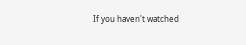If you haven't watched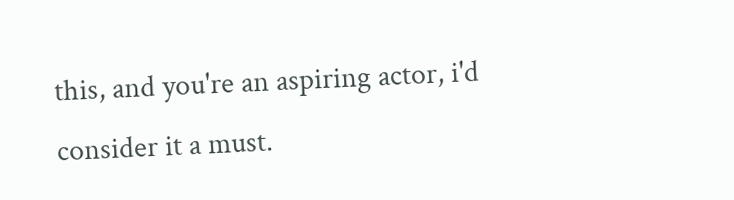this, and you're an aspiring actor, i'd consider it a must.